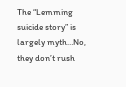The “Lemming suicide story” is largely myth…No, they don’t rush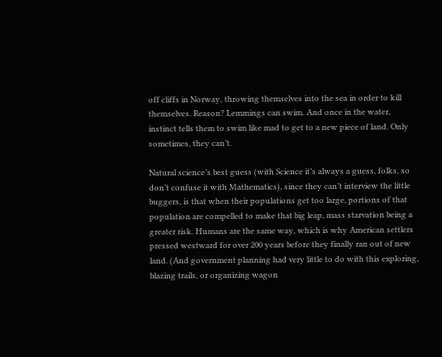off cliffs in Norway, throwing themselves into the sea in order to kill themselves. Reason? Lemmings can swim. And once in the water, instinct tells them to swim like mad to get to a new piece of land. Only sometimes, they can’t.

Natural science’s best guess (with Science it’s always a guess, folks, so don’t confuse it with Mathematics), since they can’t interview the little buggers, is that when their populations get too large, portions of that population are compelled to make that big leap, mass starvation being a greater risk. Humans are the same way, which is why American settlers pressed westward for over 200 years before they finally ran out of new land. (And government planning had very little to do with this exploring, blazing trails, or organizing wagon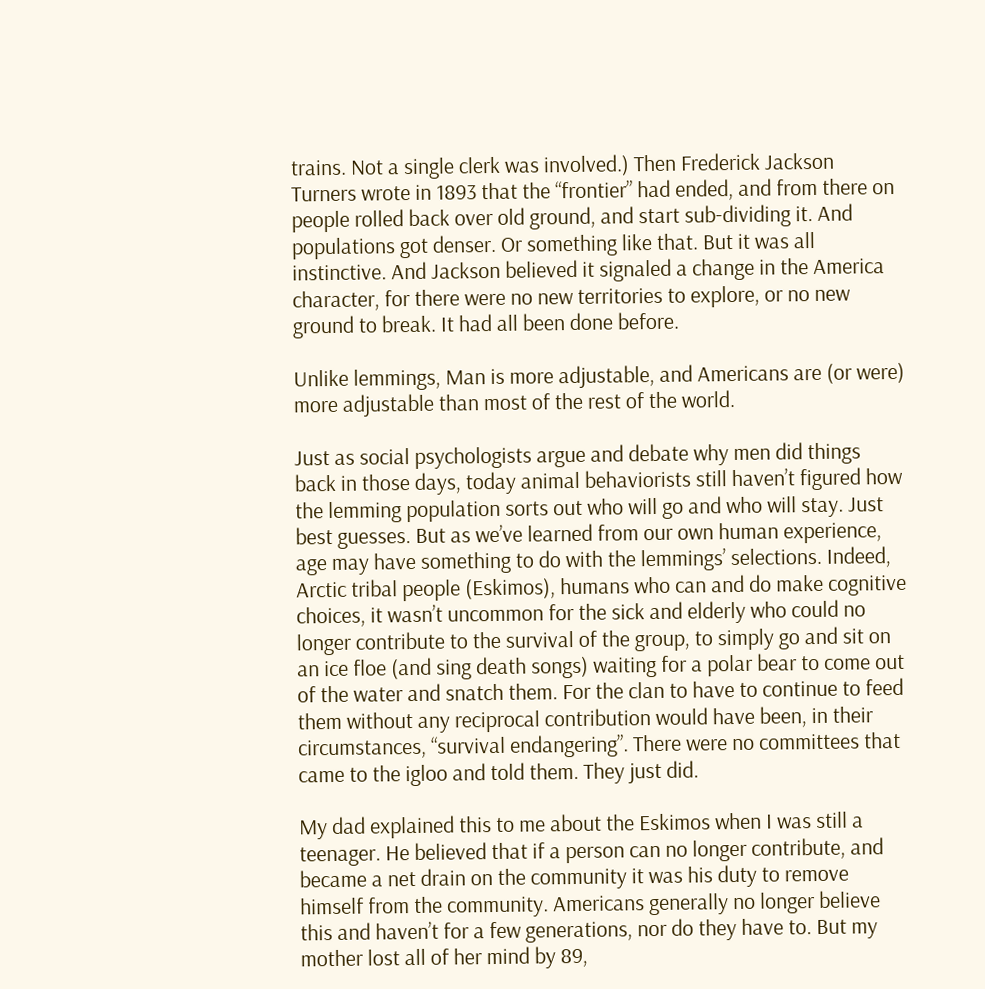trains. Not a single clerk was involved.) Then Frederick Jackson Turners wrote in 1893 that the “frontier” had ended, and from there on people rolled back over old ground, and start sub-dividing it. And populations got denser. Or something like that. But it was all instinctive. And Jackson believed it signaled a change in the America character, for there were no new territories to explore, or no new ground to break. It had all been done before.

Unlike lemmings, Man is more adjustable, and Americans are (or were) more adjustable than most of the rest of the world.

Just as social psychologists argue and debate why men did things back in those days, today animal behaviorists still haven’t figured how the lemming population sorts out who will go and who will stay. Just best guesses. But as we’ve learned from our own human experience, age may have something to do with the lemmings’ selections. Indeed, Arctic tribal people (Eskimos), humans who can and do make cognitive choices, it wasn’t uncommon for the sick and elderly who could no longer contribute to the survival of the group, to simply go and sit on an ice floe (and sing death songs) waiting for a polar bear to come out of the water and snatch them. For the clan to have to continue to feed them without any reciprocal contribution would have been, in their circumstances, “survival endangering”. There were no committees that came to the igloo and told them. They just did.

My dad explained this to me about the Eskimos when I was still a teenager. He believed that if a person can no longer contribute, and became a net drain on the community it was his duty to remove himself from the community. Americans generally no longer believe this and haven’t for a few generations, nor do they have to. But my mother lost all of her mind by 89,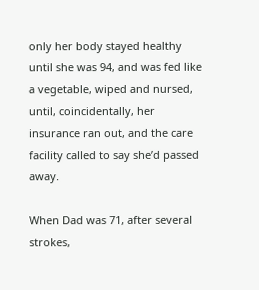only her body stayed healthy until she was 94, and was fed like a vegetable, wiped and nursed, until, coincidentally, her insurance ran out, and the care facility called to say she’d passed away.

When Dad was 71, after several strokes,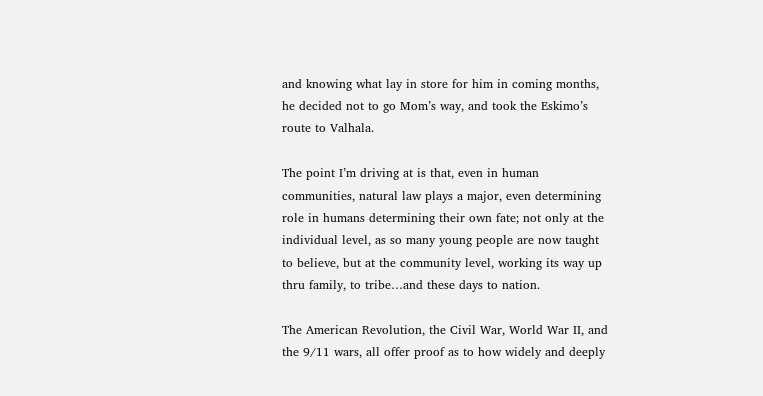and knowing what lay in store for him in coming months, he decided not to go Mom’s way, and took the Eskimo’s route to Valhala.

The point I’m driving at is that, even in human communities, natural law plays a major, even determining role in humans determining their own fate; not only at the individual level, as so many young people are now taught to believe, but at the community level, working its way up thru family, to tribe…and these days to nation.

The American Revolution, the Civil War, World War II, and the 9/11 wars, all offer proof as to how widely and deeply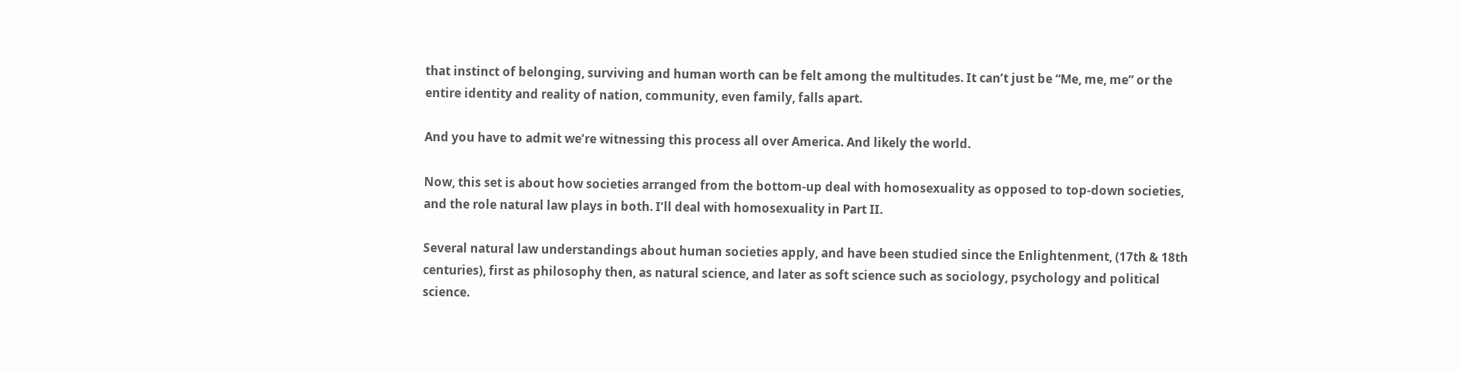that instinct of belonging, surviving and human worth can be felt among the multitudes. It can’t just be “Me, me, me” or the entire identity and reality of nation, community, even family, falls apart.

And you have to admit we’re witnessing this process all over America. And likely the world.

Now, this set is about how societies arranged from the bottom-up deal with homosexuality as opposed to top-down societies, and the role natural law plays in both. I’ll deal with homosexuality in Part II.

Several natural law understandings about human societies apply, and have been studied since the Enlightenment, (17th & 18th centuries), first as philosophy then, as natural science, and later as soft science such as sociology, psychology and political science.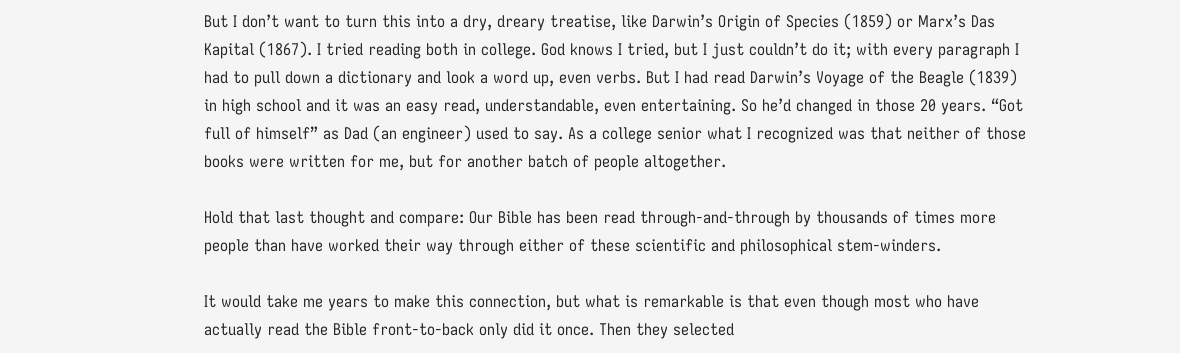But I don’t want to turn this into a dry, dreary treatise, like Darwin’s Origin of Species (1859) or Marx’s Das Kapital (1867). I tried reading both in college. God knows I tried, but I just couldn’t do it; with every paragraph I had to pull down a dictionary and look a word up, even verbs. But I had read Darwin’s Voyage of the Beagle (1839) in high school and it was an easy read, understandable, even entertaining. So he’d changed in those 20 years. “Got full of himself” as Dad (an engineer) used to say. As a college senior what I recognized was that neither of those books were written for me, but for another batch of people altogether.

Hold that last thought and compare: Our Bible has been read through-and-through by thousands of times more people than have worked their way through either of these scientific and philosophical stem-winders.

It would take me years to make this connection, but what is remarkable is that even though most who have actually read the Bible front-to-back only did it once. Then they selected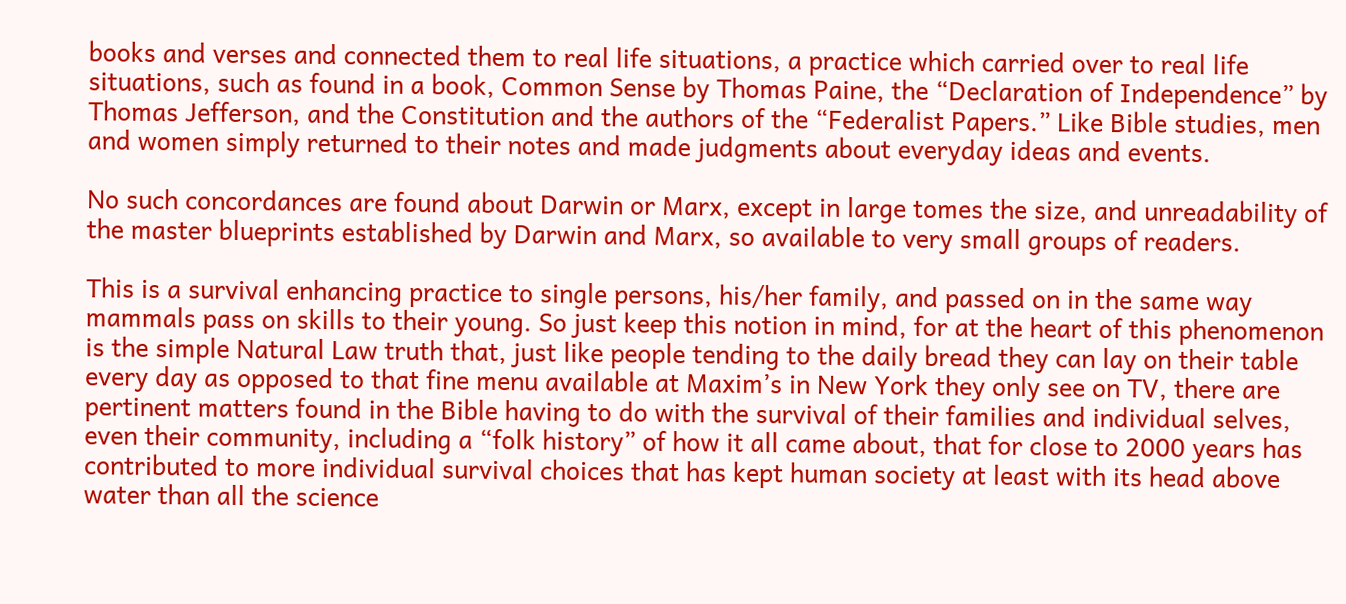books and verses and connected them to real life situations, a practice which carried over to real life situations, such as found in a book, Common Sense by Thomas Paine, the “Declaration of Independence” by Thomas Jefferson, and the Constitution and the authors of the “Federalist Papers.” Like Bible studies, men and women simply returned to their notes and made judgments about everyday ideas and events.

No such concordances are found about Darwin or Marx, except in large tomes the size, and unreadability of the master blueprints established by Darwin and Marx, so available to very small groups of readers.

This is a survival enhancing practice to single persons, his/her family, and passed on in the same way mammals pass on skills to their young. So just keep this notion in mind, for at the heart of this phenomenon is the simple Natural Law truth that, just like people tending to the daily bread they can lay on their table every day as opposed to that fine menu available at Maxim’s in New York they only see on TV, there are pertinent matters found in the Bible having to do with the survival of their families and individual selves, even their community, including a “folk history” of how it all came about, that for close to 2000 years has contributed to more individual survival choices that has kept human society at least with its head above water than all the science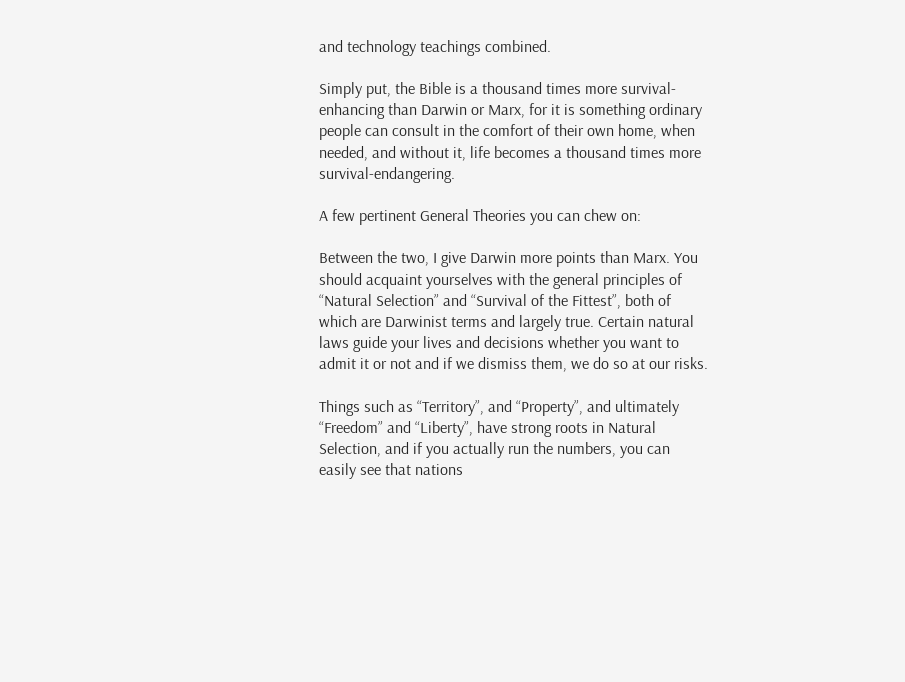and technology teachings combined.

Simply put, the Bible is a thousand times more survival-enhancing than Darwin or Marx, for it is something ordinary people can consult in the comfort of their own home, when needed, and without it, life becomes a thousand times more survival-endangering.

A few pertinent General Theories you can chew on:

Between the two, I give Darwin more points than Marx. You should acquaint yourselves with the general principles of “Natural Selection” and “Survival of the Fittest”, both of which are Darwinist terms and largely true. Certain natural laws guide your lives and decisions whether you want to admit it or not and if we dismiss them, we do so at our risks.

Things such as “Territory”, and “Property”, and ultimately “Freedom” and “Liberty”, have strong roots in Natural Selection, and if you actually run the numbers, you can easily see that nations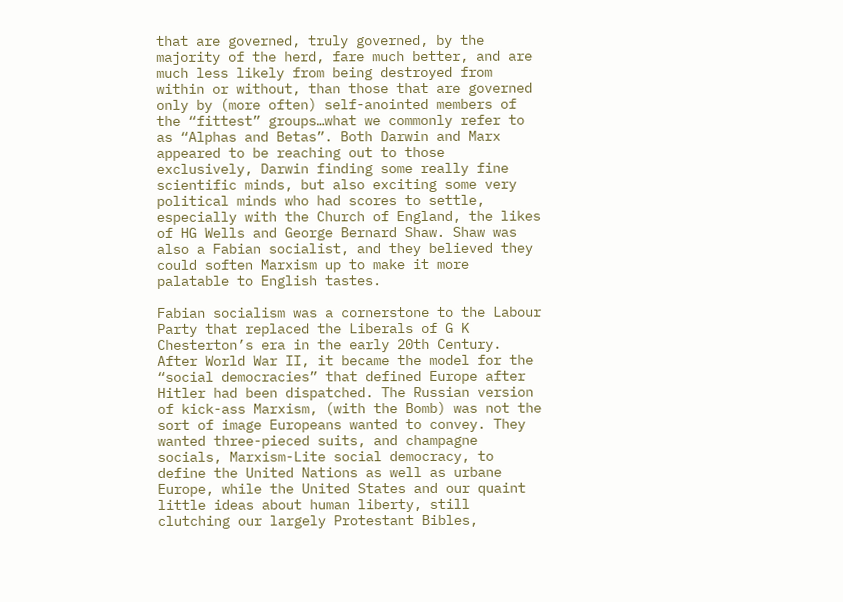that are governed, truly governed, by the majority of the herd, fare much better, and are much less likely from being destroyed from within or without, than those that are governed only by (more often) self-anointed members of the “fittest” groups…what we commonly refer to as “Alphas and Betas”. Both Darwin and Marx appeared to be reaching out to those exclusively, Darwin finding some really fine scientific minds, but also exciting some very political minds who had scores to settle, especially with the Church of England, the likes of HG Wells and George Bernard Shaw. Shaw was also a Fabian socialist, and they believed they could soften Marxism up to make it more palatable to English tastes.

Fabian socialism was a cornerstone to the Labour Party that replaced the Liberals of G K Chesterton’s era in the early 20th Century. After World War II, it became the model for the “social democracies” that defined Europe after Hitler had been dispatched. The Russian version of kick-ass Marxism, (with the Bomb) was not the sort of image Europeans wanted to convey. They wanted three-pieced suits, and champagne socials, Marxism-Lite social democracy, to define the United Nations as well as urbane Europe, while the United States and our quaint little ideas about human liberty, still clutching our largely Protestant Bibles,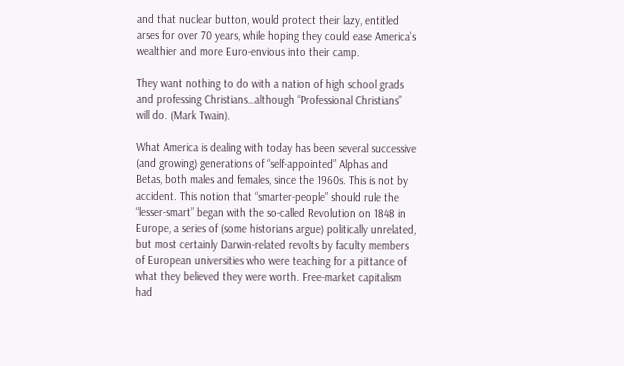and that nuclear button, would protect their lazy, entitled arses for over 70 years, while hoping they could ease America’s wealthier and more Euro-envious into their camp.

They want nothing to do with a nation of high school grads and professing Christians…although “Professional Christians” will do. (Mark Twain).

What America is dealing with today has been several successive (and growing) generations of “self-appointed” Alphas and Betas, both males and females, since the 1960s. This is not by accident. This notion that “smarter-people” should rule the “lesser-smart” began with the so-called Revolution on 1848 in Europe, a series of (some historians argue) politically unrelated, but most certainly Darwin-related revolts by faculty members of European universities who were teaching for a pittance of what they believed they were worth. Free-market capitalism had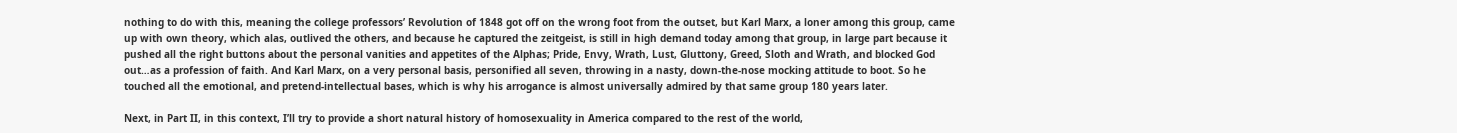nothing to do with this, meaning the college professors’ Revolution of 1848 got off on the wrong foot from the outset, but Karl Marx, a loner among this group, came up with own theory, which alas, outlived the others, and because he captured the zeitgeist, is still in high demand today among that group, in large part because it pushed all the right buttons about the personal vanities and appetites of the Alphas; Pride, Envy, Wrath, Lust, Gluttony, Greed, Sloth and Wrath, and blocked God out…as a profession of faith. And Karl Marx, on a very personal basis, personified all seven, throwing in a nasty, down-the-nose mocking attitude to boot. So he touched all the emotional, and pretend-intellectual bases, which is why his arrogance is almost universally admired by that same group 180 years later.

Next, in Part II, in this context, I’ll try to provide a short natural history of homosexuality in America compared to the rest of the world,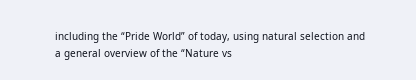including the “Pride World” of today, using natural selection and a general overview of the “Nature vs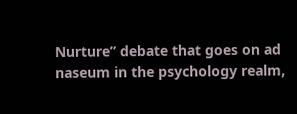Nurture” debate that goes on ad naseum in the psychology realm,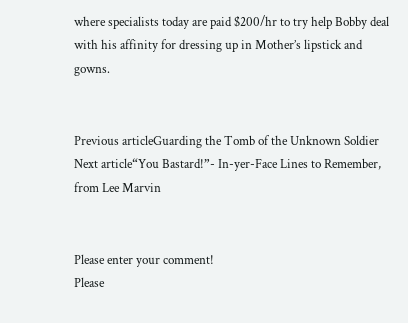where specialists today are paid $200/hr to try help Bobby deal with his affinity for dressing up in Mother’s lipstick and gowns.


Previous articleGuarding the Tomb of the Unknown Soldier
Next article“You Bastard!”- In-yer-Face Lines to Remember, from Lee Marvin


Please enter your comment!
Please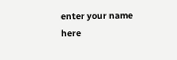enter your name here